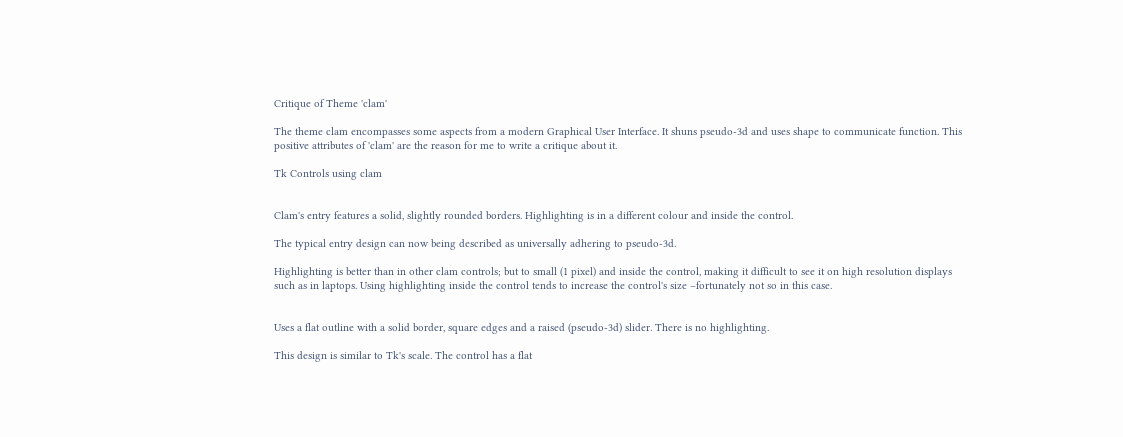Critique of Theme 'clam'

The theme clam encompasses some aspects from a modern Graphical User Interface. It shuns pseudo-3d and uses shape to communicate function. This positive attributes of 'clam' are the reason for me to write a critique about it.

Tk Controls using clam


Clam's entry features a solid, slightly rounded borders. Highlighting is in a different colour and inside the control.

The typical entry design can now being described as universally adhering to pseudo-3d.

Highlighting is better than in other clam controls; but to small (1 pixel) and inside the control, making it difficult to see it on high resolution displays such as in laptops. Using highlighting inside the control tends to increase the control's size –fortunately not so in this case.


Uses a flat outline with a solid border, square edges and a raised (pseudo-3d) slider. There is no highlighting.

This design is similar to Tk's scale. The control has a flat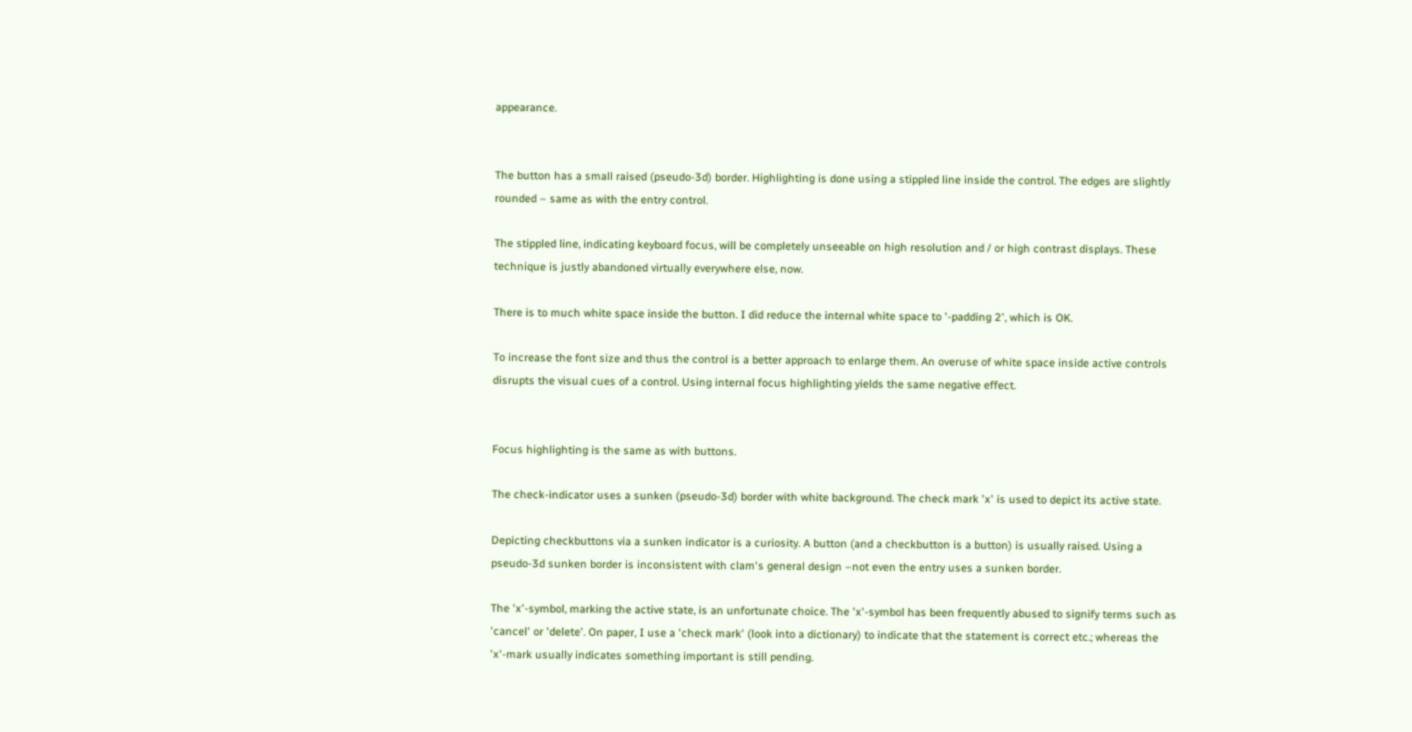appearance.


The button has a small raised (pseudo-3d) border. Highlighting is done using a stippled line inside the control. The edges are slightly rounded – same as with the entry control.

The stippled line, indicating keyboard focus, will be completely unseeable on high resolution and / or high contrast displays. These technique is justly abandoned virtually everywhere else, now.

There is to much white space inside the button. I did reduce the internal white space to '-padding 2', which is OK.

To increase the font size and thus the control is a better approach to enlarge them. An overuse of white space inside active controls disrupts the visual cues of a control. Using internal focus highlighting yields the same negative effect.


Focus highlighting is the same as with buttons.

The check-indicator uses a sunken (pseudo-3d) border with white background. The check mark 'x' is used to depict its active state.

Depicting checkbuttons via a sunken indicator is a curiosity. A button (and a checkbutton is a button) is usually raised. Using a pseudo-3d sunken border is inconsistent with clam's general design –not even the entry uses a sunken border.

The 'x'-symbol, marking the active state, is an unfortunate choice. The 'x'-symbol has been frequently abused to signify terms such as 'cancel' or 'delete'. On paper, I use a 'check mark' (look into a dictionary) to indicate that the statement is correct etc.; whereas the 'x'-mark usually indicates something important is still pending.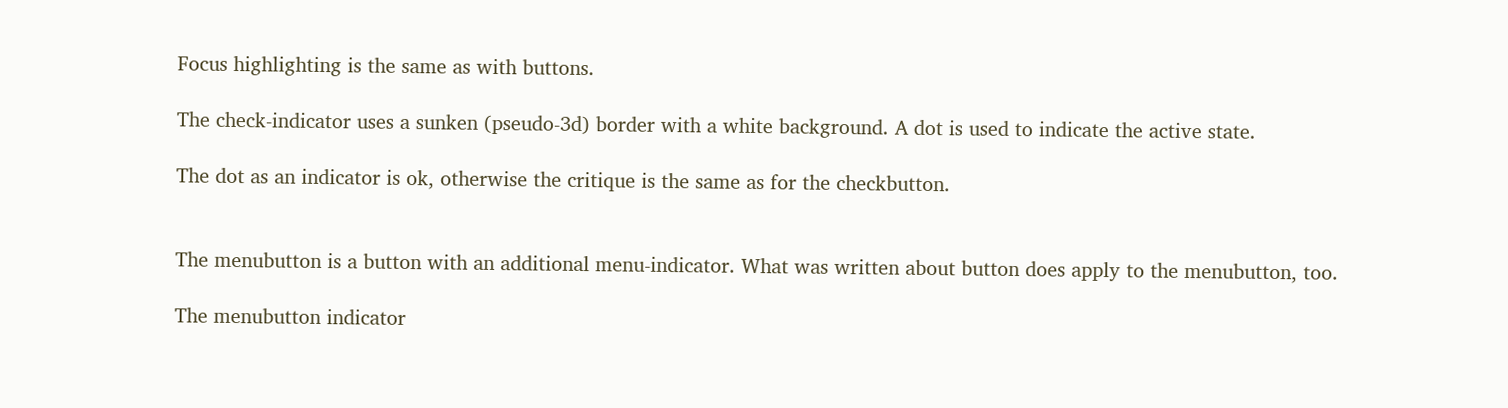Focus highlighting is the same as with buttons.

The check-indicator uses a sunken (pseudo-3d) border with a white background. A dot is used to indicate the active state.

The dot as an indicator is ok, otherwise the critique is the same as for the checkbutton.


The menubutton is a button with an additional menu-indicator. What was written about button does apply to the menubutton, too.

The menubutton indicator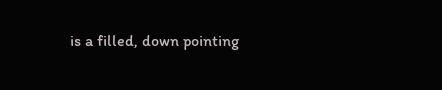is a filled, down pointing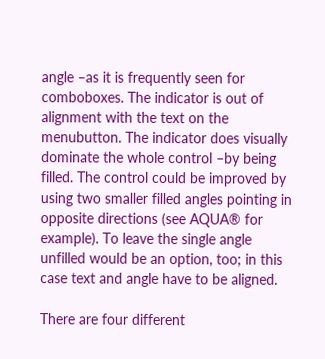angle –as it is frequently seen for comboboxes. The indicator is out of alignment with the text on the menubutton. The indicator does visually dominate the whole control –by being filled. The control could be improved by using two smaller filled angles pointing in opposite directions (see AQUA® for example). To leave the single angle unfilled would be an option, too; in this case text and angle have to be aligned.

There are four different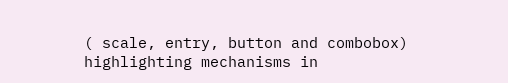( scale, entry, button and combobox) highlighting mechanisms in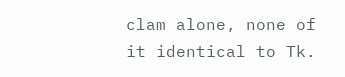clam alone, none of it identical to Tk.